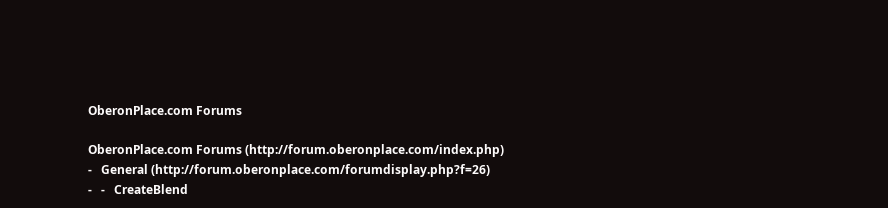OberonPlace.com Forums

OberonPlace.com Forums (http://forum.oberonplace.com/index.php)
-   General (http://forum.oberonplace.com/forumdisplay.php?f=26)
-   -   CreateBlend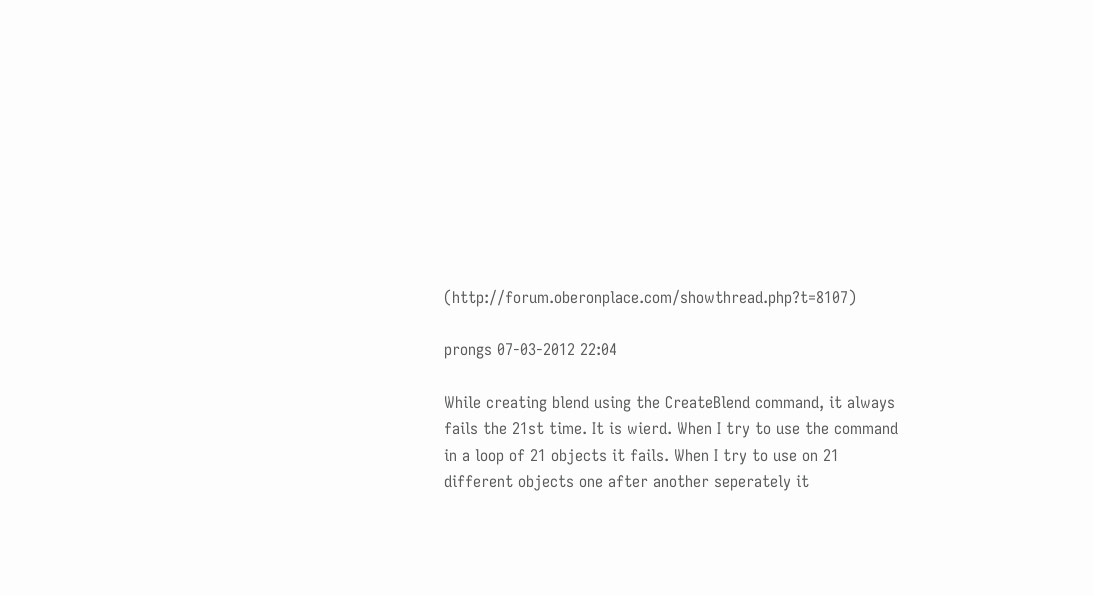(http://forum.oberonplace.com/showthread.php?t=8107)

prongs 07-03-2012 22:04

While creating blend using the CreateBlend command, it always fails the 21st time. It is wierd. When I try to use the command in a loop of 21 objects it fails. When I try to use on 21 different objects one after another seperately it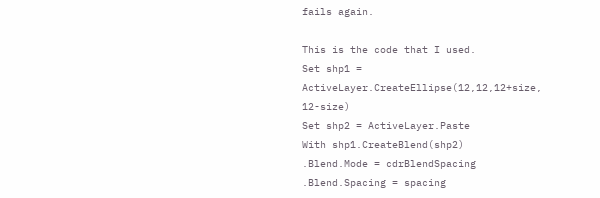fails again.

This is the code that I used.
Set shp1 = ActiveLayer.CreateEllipse(12,12,12+size, 12-size)
Set shp2 = ActiveLayer.Paste
With shp1.CreateBlend(shp2)
.Blend.Mode = cdrBlendSpacing
.Blend.Spacing = spacing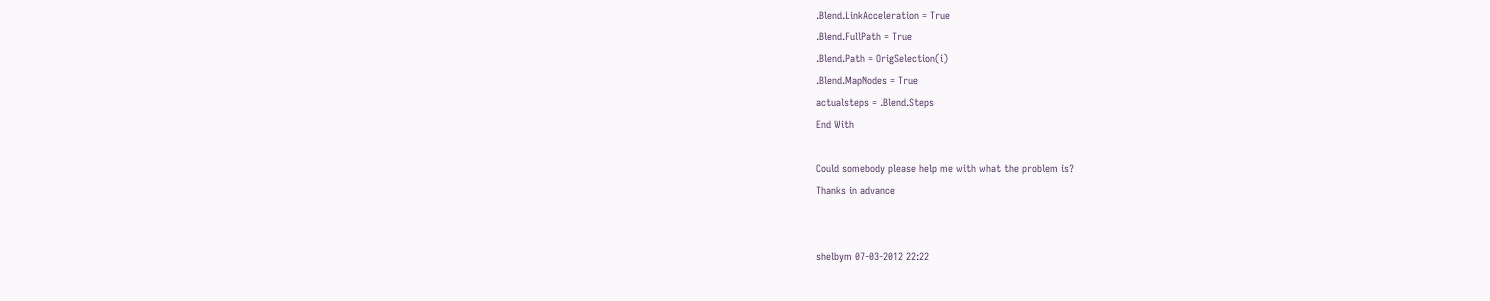.Blend.LinkAcceleration = True
.Blend.FullPath = True
.Blend.Path = OrigSelection(i)
.Blend.MapNodes = True
actualsteps = .Blend.Steps
End With

Could somebody please help me with what the problem is?
Thanks in advance


shelbym 07-03-2012 22:22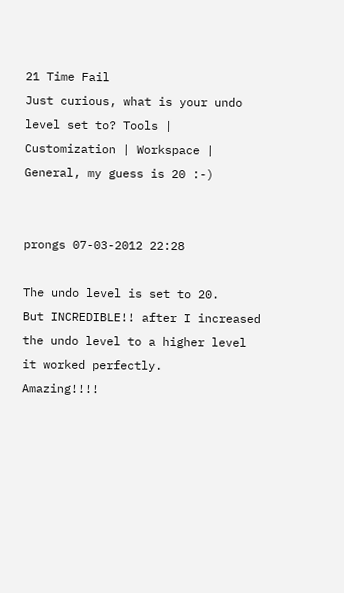21 Time Fail
Just curious, what is your undo level set to? Tools | Customization | Workspace | General, my guess is 20 :-)


prongs 07-03-2012 22:28

The undo level is set to 20.
But INCREDIBLE!! after I increased the undo level to a higher level it worked perfectly.
Amazing!!!!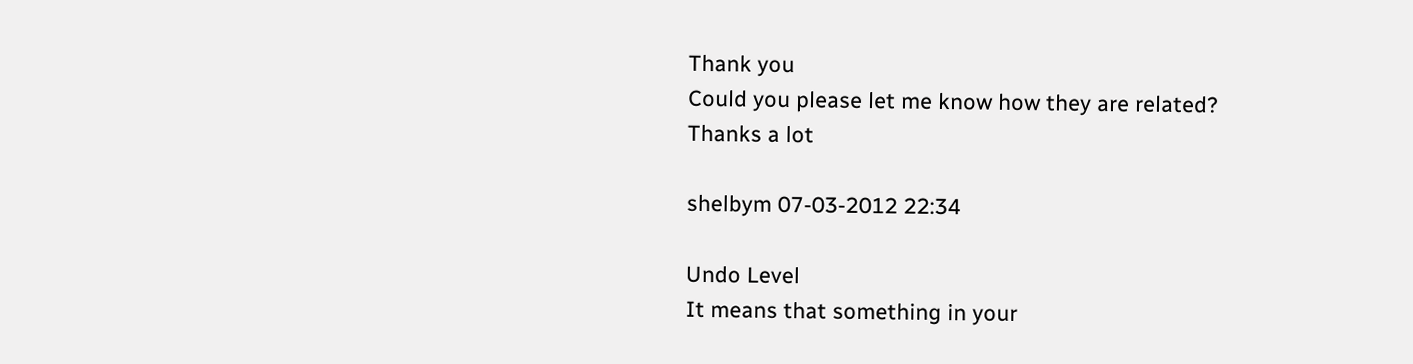Thank you
Could you please let me know how they are related?
Thanks a lot

shelbym 07-03-2012 22:34

Undo Level
It means that something in your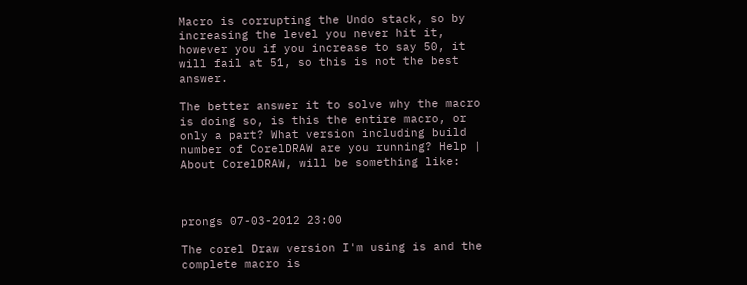Macro is corrupting the Undo stack, so by increasing the level you never hit it, however you if you increase to say 50, it will fail at 51, so this is not the best answer.

The better answer it to solve why the macro is doing so, is this the entire macro, or only a part? What version including build number of CorelDRAW are you running? Help | About CorelDRAW, will be something like:



prongs 07-03-2012 23:00

The corel Draw version I'm using is and the complete macro is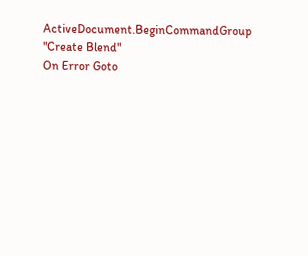ActiveDocument.BeginCommandGroup "Create Blend"
On Error Goto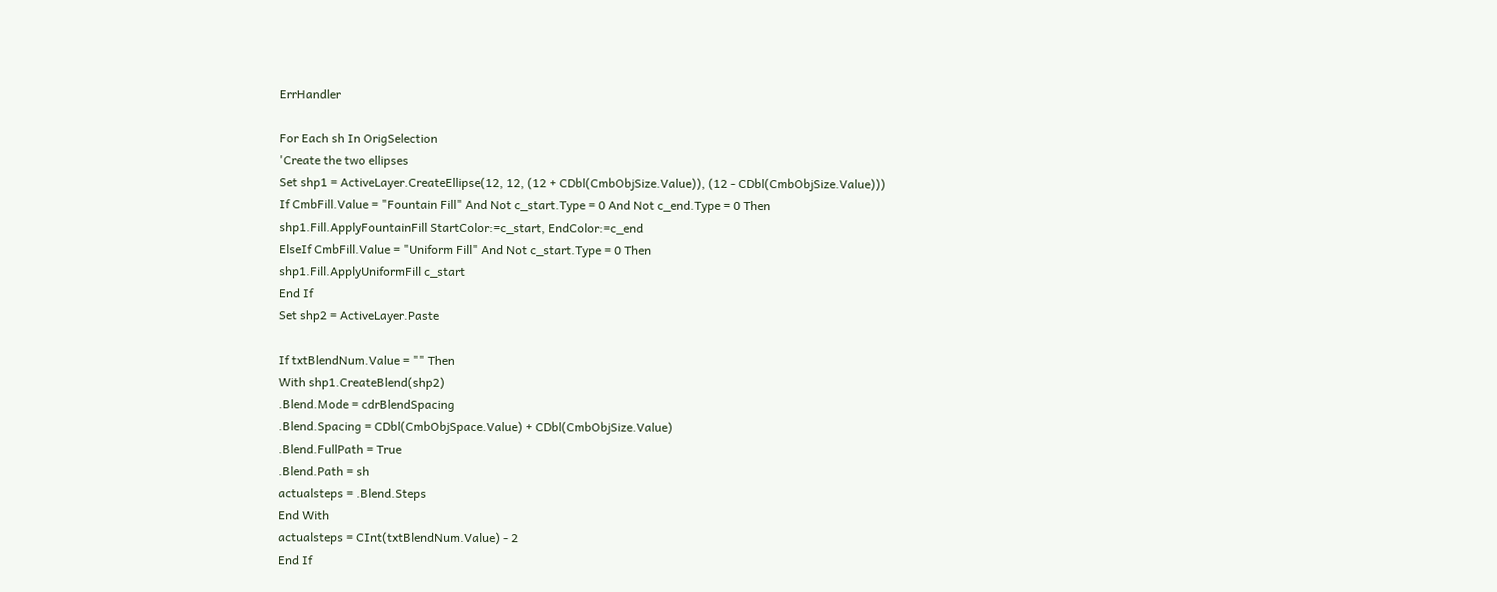ErrHandler

For Each sh In OrigSelection
'Create the two ellipses
Set shp1 = ActiveLayer.CreateEllipse(12, 12, (12 + CDbl(CmbObjSize.Value)), (12 - CDbl(CmbObjSize.Value)))
If CmbFill.Value = "Fountain Fill" And Not c_start.Type = 0 And Not c_end.Type = 0 Then
shp1.Fill.ApplyFountainFill StartColor:=c_start, EndColor:=c_end
ElseIf CmbFill.Value = "Uniform Fill" And Not c_start.Type = 0 Then
shp1.Fill.ApplyUniformFill c_start
End If
Set shp2 = ActiveLayer.Paste

If txtBlendNum.Value = "" Then
With shp1.CreateBlend(shp2)
.Blend.Mode = cdrBlendSpacing
.Blend.Spacing = CDbl(CmbObjSpace.Value) + CDbl(CmbObjSize.Value)
.Blend.FullPath = True
.Blend.Path = sh
actualsteps = .Blend.Steps
End With
actualsteps = CInt(txtBlendNum.Value) - 2
End If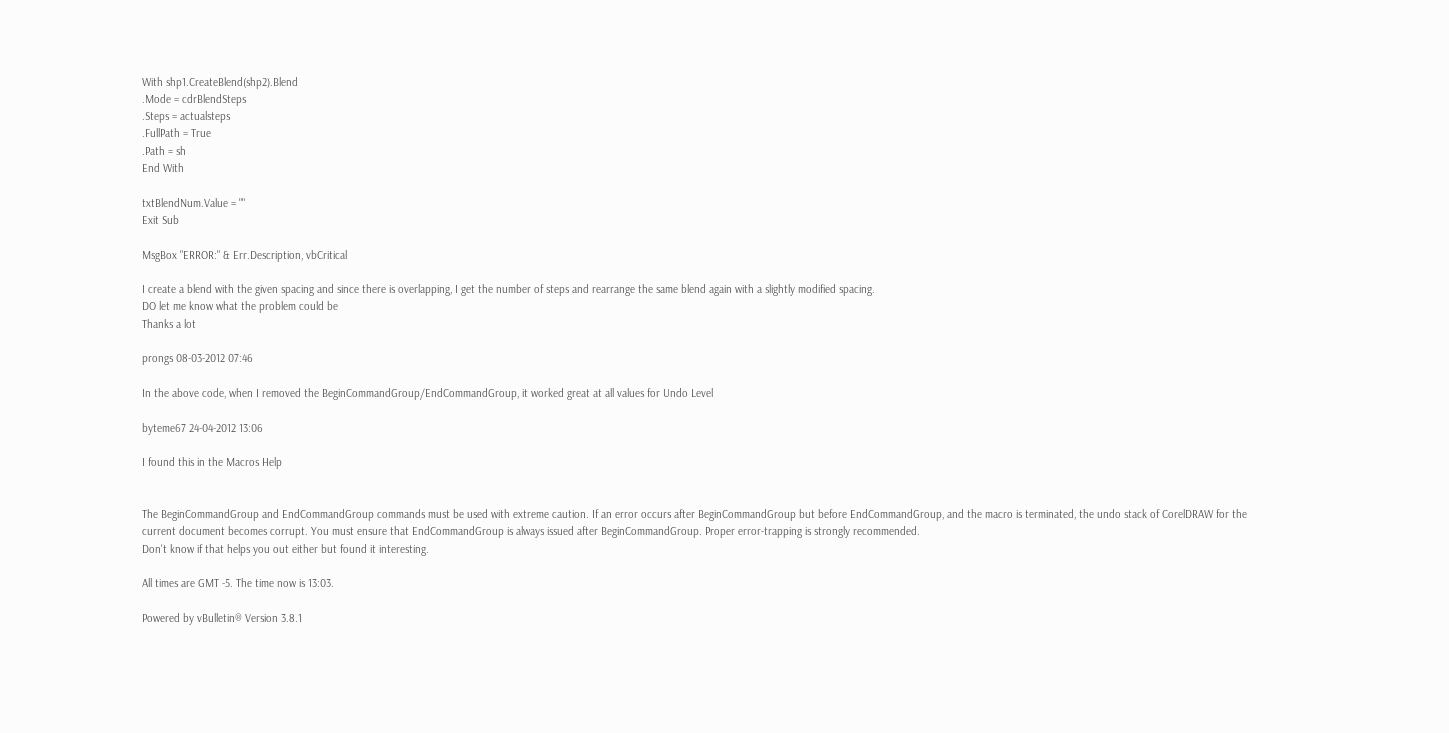With shp1.CreateBlend(shp2).Blend
.Mode = cdrBlendSteps
.Steps = actualsteps
.FullPath = True
.Path = sh
End With

txtBlendNum.Value = ""
Exit Sub

MsgBox "ERROR:" & Err.Description, vbCritical

I create a blend with the given spacing and since there is overlapping, I get the number of steps and rearrange the same blend again with a slightly modified spacing.
DO let me know what the problem could be
Thanks a lot

prongs 08-03-2012 07:46

In the above code, when I removed the BeginCommandGroup/EndCommandGroup, it worked great at all values for Undo Level

byteme67 24-04-2012 13:06

I found this in the Macros Help


The BeginCommandGroup and EndCommandGroup commands must be used with extreme caution. If an error occurs after BeginCommandGroup but before EndCommandGroup, and the macro is terminated, the undo stack of CorelDRAW for the current document becomes corrupt. You must ensure that EndCommandGroup is always issued after BeginCommandGroup. Proper error-trapping is strongly recommended.
Don't know if that helps you out either but found it interesting.

All times are GMT -5. The time now is 13:03.

Powered by vBulletin® Version 3.8.1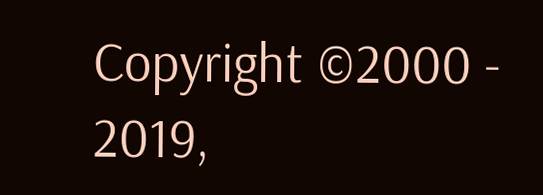Copyright ©2000 - 2019,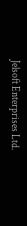Jelsoft Enterprises Ltd.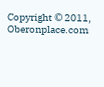Copyright © 2011, Oberonplace.com